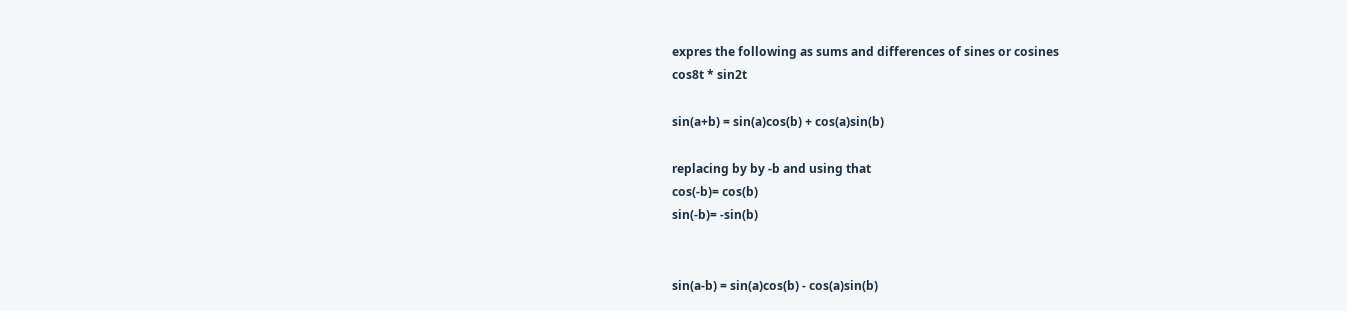expres the following as sums and differences of sines or cosines
cos8t * sin2t

sin(a+b) = sin(a)cos(b) + cos(a)sin(b)

replacing by by -b and using that
cos(-b)= cos(b)
sin(-b)= -sin(b)


sin(a-b) = sin(a)cos(b) - cos(a)sin(b)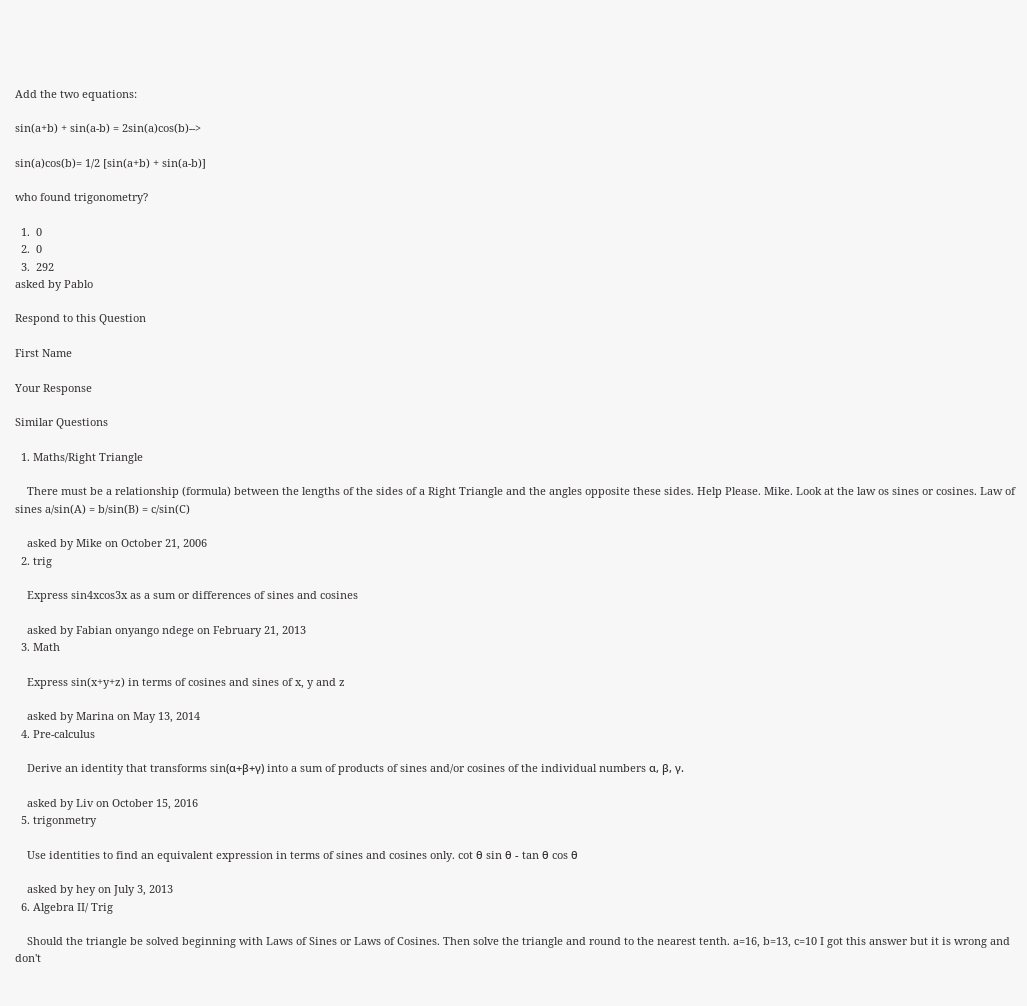Add the two equations:

sin(a+b) + sin(a-b) = 2sin(a)cos(b)-->

sin(a)cos(b)= 1/2 [sin(a+b) + sin(a-b)]

who found trigonometry?

  1.  0
  2.  0
  3.  292
asked by Pablo

Respond to this Question

First Name

Your Response

Similar Questions

  1. Maths/Right Triangle

    There must be a relationship (formula) between the lengths of the sides of a Right Triangle and the angles opposite these sides. Help Please. Mike. Look at the law os sines or cosines. Law of sines a/sin(A) = b/sin(B) = c/sin(C)

    asked by Mike on October 21, 2006
  2. trig

    Express sin4xcos3x as a sum or differences of sines and cosines

    asked by Fabian onyango ndege on February 21, 2013
  3. Math

    Express sin(x+y+z) in terms of cosines and sines of x, y and z

    asked by Marina on May 13, 2014
  4. Pre-calculus

    Derive an identity that transforms sin(α+β+γ) into a sum of products of sines and/or cosines of the individual numbers α, β, γ.

    asked by Liv on October 15, 2016
  5. trigonmetry

    Use identities to find an equivalent expression in terms of sines and cosines only. cot θ sin θ - tan θ cos θ

    asked by hey on July 3, 2013
  6. Algebra II/ Trig

    Should the triangle be solved beginning with Laws of Sines or Laws of Cosines. Then solve the triangle and round to the nearest tenth. a=16, b=13, c=10 I got this answer but it is wrong and don't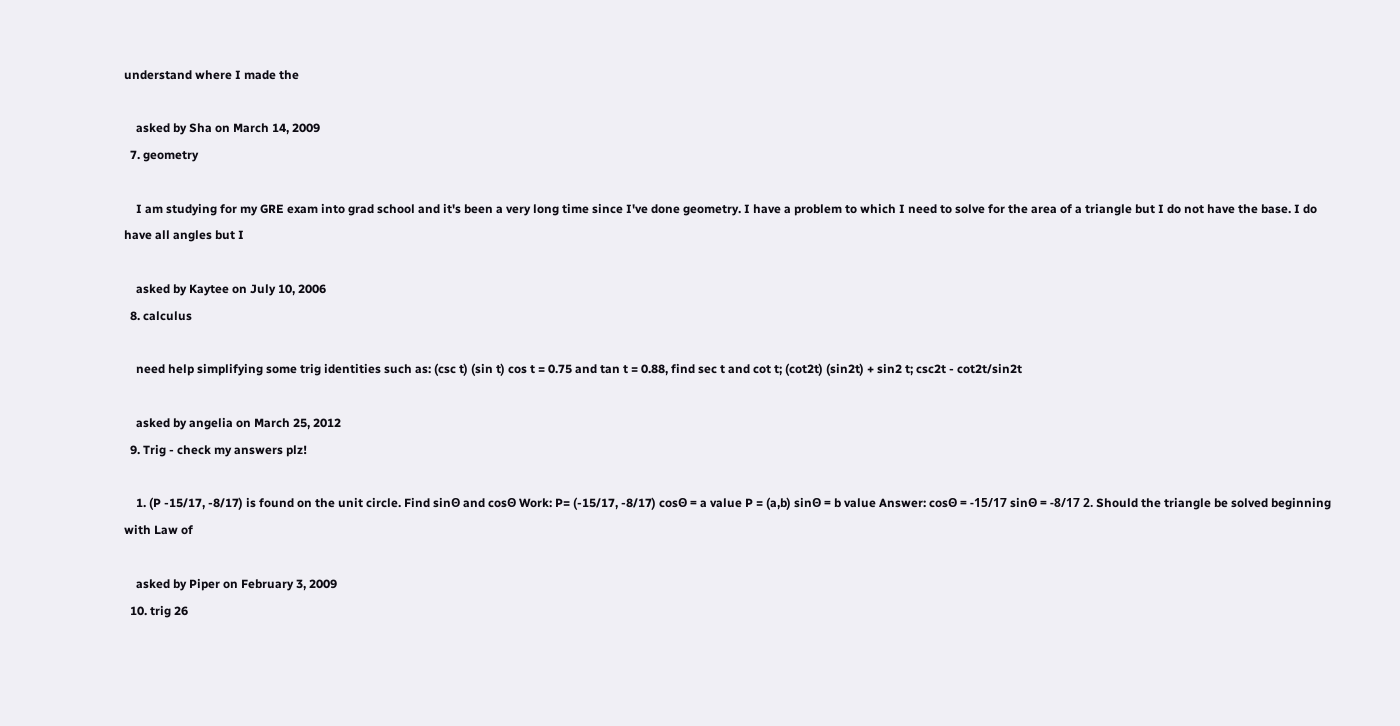understand where I made the

    asked by Sha on March 14, 2009
  7. geometry

    I am studying for my GRE exam into grad school and it's been a very long time since I've done geometry. I have a problem to which I need to solve for the area of a triangle but I do not have the base. I do have all angles but I

    asked by Kaytee on July 10, 2006
  8. calculus

    need help simplifying some trig identities such as: (csc t) (sin t) cos t = 0.75 and tan t = 0.88, find sec t and cot t; (cot2t) (sin2t) + sin2 t; csc2t - cot2t/sin2t

    asked by angelia on March 25, 2012
  9. Trig - check my answers plz!

    1. (P -15/17, -8/17) is found on the unit circle. Find sinΘ and cosΘ Work: P= (-15/17, -8/17) cosΘ = a value P = (a,b) sinΘ = b value Answer: cosΘ = -15/17 sinΘ = -8/17 2. Should the triangle be solved beginning with Law of

    asked by Piper on February 3, 2009
  10. trig 26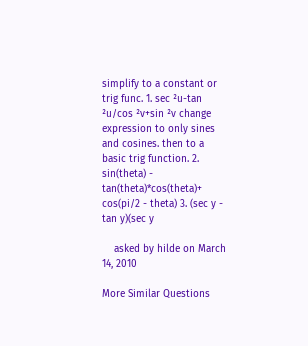simplify to a constant or trig func. 1. sec ²u-tan ²u/cos ²v+sin ²v change expression to only sines and cosines. then to a basic trig function. 2. sin(theta) - tan(theta)*cos(theta)+ cos(pi/2 - theta) 3. (sec y - tan y)(sec y

    asked by hilde on March 14, 2010

More Similar Questions